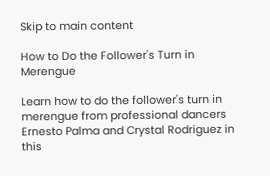Skip to main content

How to Do the Follower's Turn in Merengue

Learn how to do the follower's turn in merengue from professional dancers Ernesto Palma and Crystal Rodriguez in this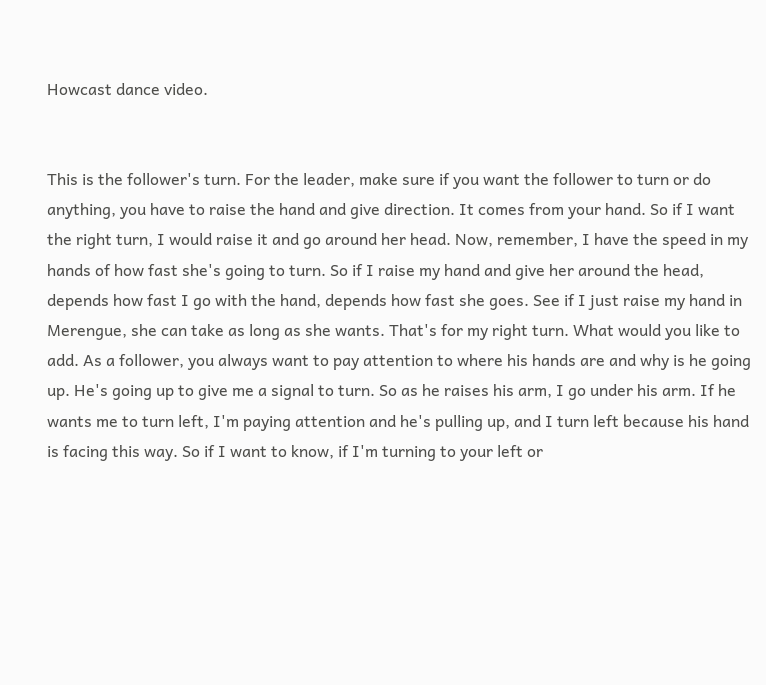Howcast dance video.


This is the follower's turn. For the leader, make sure if you want the follower to turn or do anything, you have to raise the hand and give direction. It comes from your hand. So if I want the right turn, I would raise it and go around her head. Now, remember, I have the speed in my hands of how fast she's going to turn. So if I raise my hand and give her around the head, depends how fast I go with the hand, depends how fast she goes. See if I just raise my hand in Merengue, she can take as long as she wants. That's for my right turn. What would you like to add. As a follower, you always want to pay attention to where his hands are and why is he going up. He's going up to give me a signal to turn. So as he raises his arm, I go under his arm. If he wants me to turn left, I'm paying attention and he's pulling up, and I turn left because his hand is facing this way. So if I want to know, if I'm turning to your left or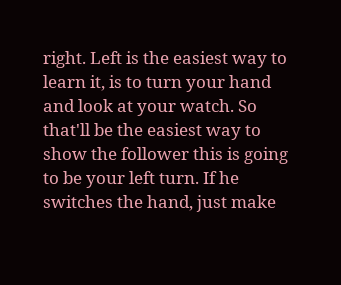right. Left is the easiest way to learn it, is to turn your hand and look at your watch. So that'll be the easiest way to show the follower this is going to be your left turn. If he switches the hand, just make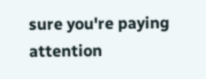sure you're paying attention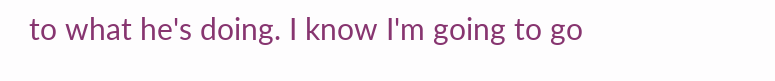to what he's doing. I know I'm going to go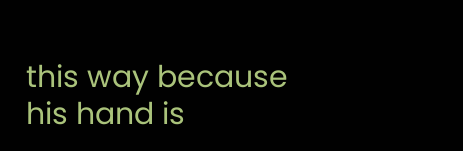this way because his hand is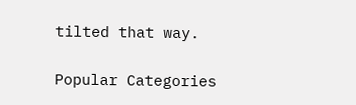tilted that way.

Popular Categories